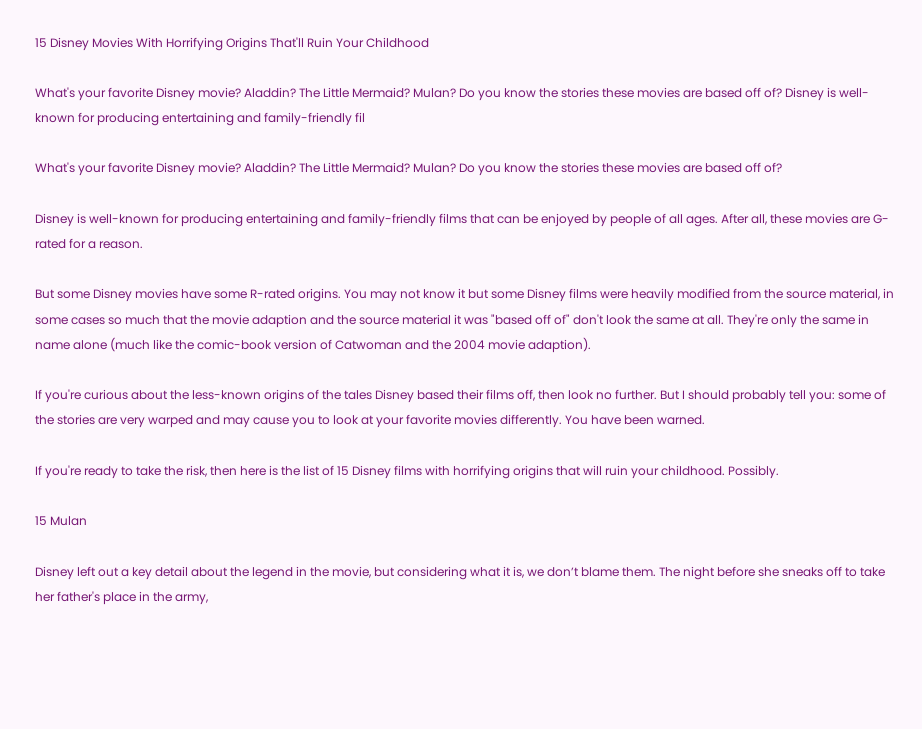15 Disney Movies With Horrifying Origins That'll Ruin Your Childhood

What's your favorite Disney movie? Aladdin? The Little Mermaid? Mulan? Do you know the stories these movies are based off of? Disney is well-known for producing entertaining and family-friendly fil

What's your favorite Disney movie? Aladdin? The Little Mermaid? Mulan? Do you know the stories these movies are based off of?

Disney is well-known for producing entertaining and family-friendly films that can be enjoyed by people of all ages. After all, these movies are G-rated for a reason.

But some Disney movies have some R-rated origins. You may not know it but some Disney films were heavily modified from the source material, in some cases so much that the movie adaption and the source material it was "based off of" don't look the same at all. They're only the same in name alone (much like the comic-book version of Catwoman and the 2004 movie adaption).

If you're curious about the less-known origins of the tales Disney based their films off, then look no further. But I should probably tell you: some of the stories are very warped and may cause you to look at your favorite movies differently. You have been warned.

If you're ready to take the risk, then here is the list of 15 Disney films with horrifying origins that will ruin your childhood. Possibly.

15 Mulan

Disney left out a key detail about the legend in the movie, but considering what it is, we don’t blame them. The night before she sneaks off to take her father's place in the army,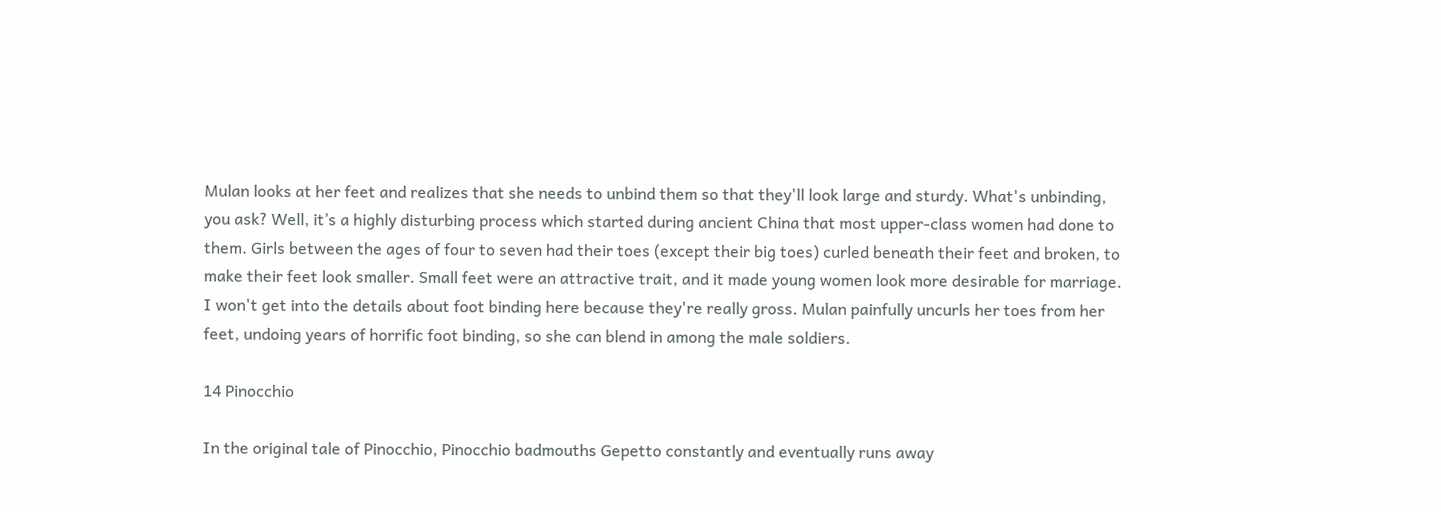Mulan looks at her feet and realizes that she needs to unbind them so that they'll look large and sturdy. What's unbinding, you ask? Well, it’s a highly disturbing process which started during ancient China that most upper-class women had done to them. Girls between the ages of four to seven had their toes (except their big toes) curled beneath their feet and broken, to make their feet look smaller. Small feet were an attractive trait, and it made young women look more desirable for marriage. I won't get into the details about foot binding here because they're really gross. Mulan painfully uncurls her toes from her feet, undoing years of horrific foot binding, so she can blend in among the male soldiers.

14 Pinocchio

In the original tale of Pinocchio, Pinocchio badmouths Gepetto constantly and eventually runs away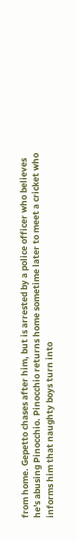from home. Gepetto chases after him, but is arrested by a police officer who believes he's abusing Pinocchio. Pinocchio returns home sometime later to meet a cricket who informs him that naughty boys turn into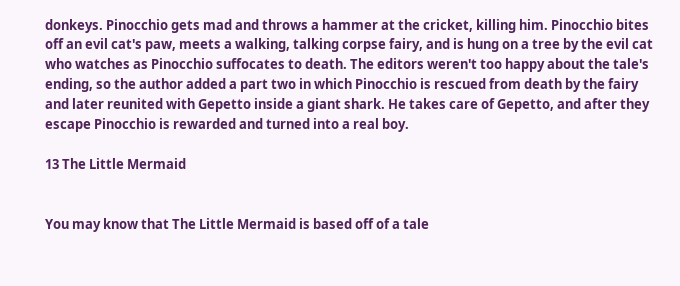donkeys. Pinocchio gets mad and throws a hammer at the cricket, killing him. Pinocchio bites off an evil cat's paw, meets a walking, talking corpse fairy, and is hung on a tree by the evil cat who watches as Pinocchio suffocates to death. The editors weren't too happy about the tale's ending, so the author added a part two in which Pinocchio is rescued from death by the fairy and later reunited with Gepetto inside a giant shark. He takes care of Gepetto, and after they escape Pinocchio is rewarded and turned into a real boy.

13 The Little Mermaid


You may know that The Little Mermaid is based off of a tale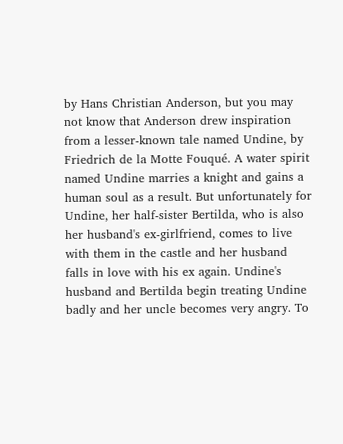by Hans Christian Anderson, but you may not know that Anderson drew inspiration from a lesser-known tale named Undine, by Friedrich de la Motte Fouqué. A water spirit named Undine marries a knight and gains a human soul as a result. But unfortunately for Undine, her half-sister Bertilda, who is also her husband's ex-girlfriend, comes to live with them in the castle and her husband falls in love with his ex again. Undine's husband and Bertilda begin treating Undine badly and her uncle becomes very angry. To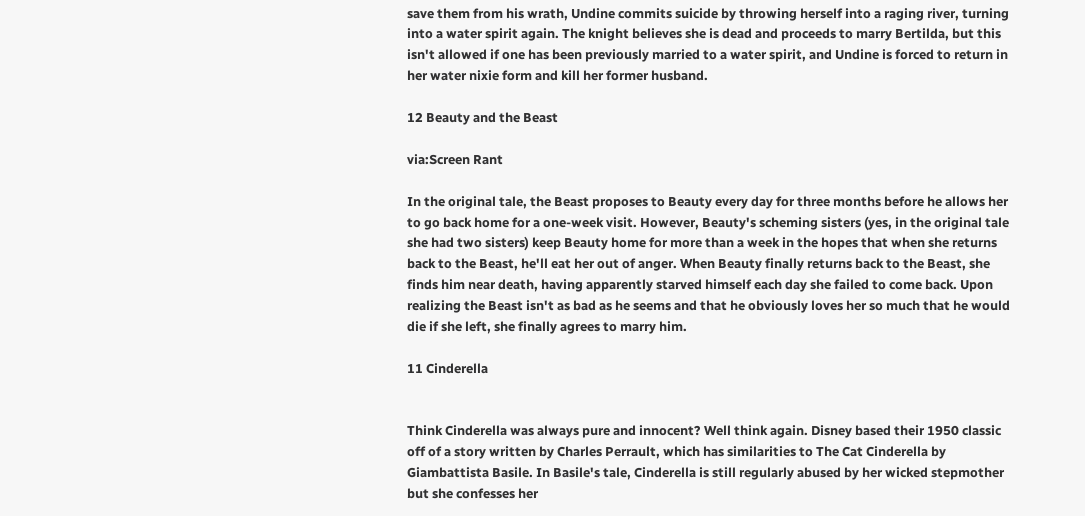save them from his wrath, Undine commits suicide by throwing herself into a raging river, turning into a water spirit again. The knight believes she is dead and proceeds to marry Bertilda, but this isn't allowed if one has been previously married to a water spirit, and Undine is forced to return in her water nixie form and kill her former husband.

12 Beauty and the Beast

via:Screen Rant

In the original tale, the Beast proposes to Beauty every day for three months before he allows her to go back home for a one-week visit. However, Beauty's scheming sisters (yes, in the original tale she had two sisters) keep Beauty home for more than a week in the hopes that when she returns back to the Beast, he'll eat her out of anger. When Beauty finally returns back to the Beast, she finds him near death, having apparently starved himself each day she failed to come back. Upon realizing the Beast isn't as bad as he seems and that he obviously loves her so much that he would die if she left, she finally agrees to marry him.

11 Cinderella


Think Cinderella was always pure and innocent? Well think again. Disney based their 1950 classic off of a story written by Charles Perrault, which has similarities to The Cat Cinderella by Giambattista Basile. In Basile's tale, Cinderella is still regularly abused by her wicked stepmother but she confesses her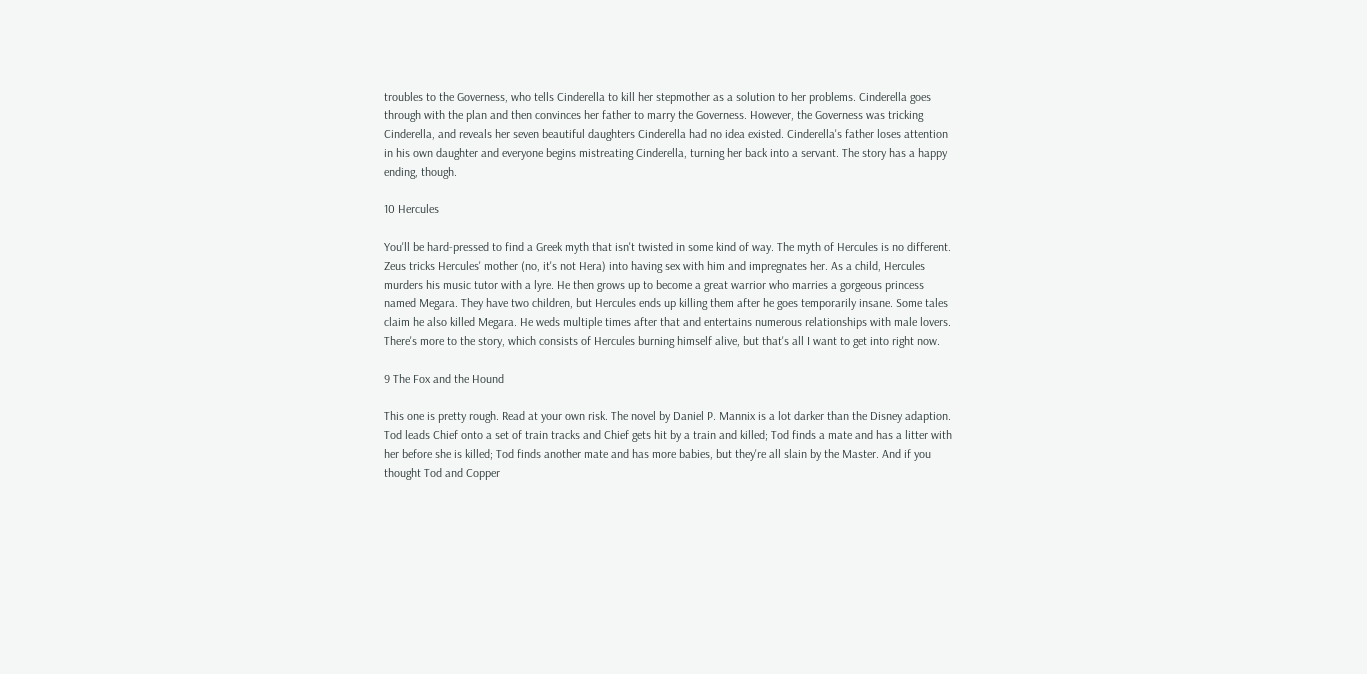troubles to the Governess, who tells Cinderella to kill her stepmother as a solution to her problems. Cinderella goes through with the plan and then convinces her father to marry the Governess. However, the Governess was tricking Cinderella, and reveals her seven beautiful daughters Cinderella had no idea existed. Cinderella's father loses attention in his own daughter and everyone begins mistreating Cinderella, turning her back into a servant. The story has a happy ending, though.

10 Hercules

You'll be hard-pressed to find a Greek myth that isn't twisted in some kind of way. The myth of Hercules is no different. Zeus tricks Hercules' mother (no, it's not Hera) into having sex with him and impregnates her. As a child, Hercules murders his music tutor with a lyre. He then grows up to become a great warrior who marries a gorgeous princess named Megara. They have two children, but Hercules ends up killing them after he goes temporarily insane. Some tales claim he also killed Megara. He weds multiple times after that and entertains numerous relationships with male lovers. There's more to the story, which consists of Hercules burning himself alive, but that's all I want to get into right now.

9 The Fox and the Hound

This one is pretty rough. Read at your own risk. The novel by Daniel P. Mannix is a lot darker than the Disney adaption. Tod leads Chief onto a set of train tracks and Chief gets hit by a train and killed; Tod finds a mate and has a litter with her before she is killed; Tod finds another mate and has more babies, but they're all slain by the Master. And if you thought Tod and Copper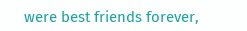were best friends forever,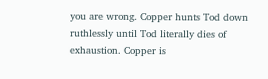you are wrong. Copper hunts Tod down ruthlessly until Tod literally dies of exhaustion. Copper is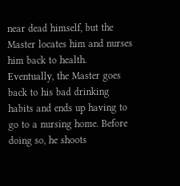near dead himself, but the Master locates him and nurses him back to health. Eventually, the Master goes back to his bad drinking habits and ends up having to go to a nursing home. Before doing so, he shoots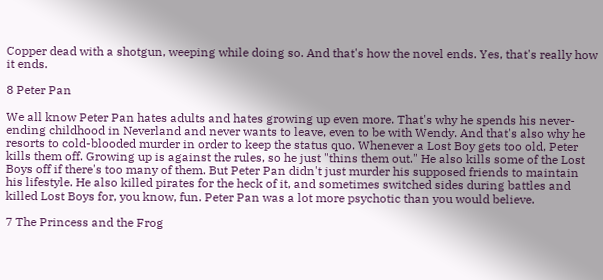Copper dead with a shotgun, weeping while doing so. And that's how the novel ends. Yes, that's really how it ends.

8 Peter Pan

We all know Peter Pan hates adults and hates growing up even more. That's why he spends his never-ending childhood in Neverland and never wants to leave, even to be with Wendy. And that's also why he resorts to cold-blooded murder in order to keep the status quo. Whenever a Lost Boy gets too old, Peter kills them off. Growing up is against the rules, so he just "thins them out." He also kills some of the Lost Boys off if there's too many of them. But Peter Pan didn't just murder his supposed friends to maintain his lifestyle. He also killed pirates for the heck of it, and sometimes switched sides during battles and killed Lost Boys for, you know, fun. Peter Pan was a lot more psychotic than you would believe.

7 The Princess and the Frog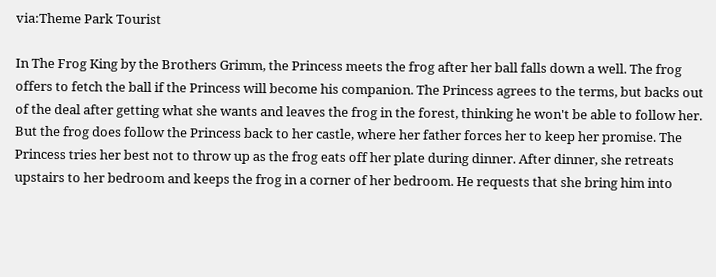via:Theme Park Tourist

In The Frog King by the Brothers Grimm, the Princess meets the frog after her ball falls down a well. The frog offers to fetch the ball if the Princess will become his companion. The Princess agrees to the terms, but backs out of the deal after getting what she wants and leaves the frog in the forest, thinking he won't be able to follow her. But the frog does follow the Princess back to her castle, where her father forces her to keep her promise. The Princess tries her best not to throw up as the frog eats off her plate during dinner. After dinner, she retreats upstairs to her bedroom and keeps the frog in a corner of her bedroom. He requests that she bring him into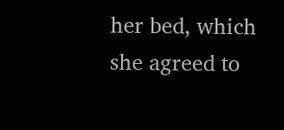her bed, which she agreed to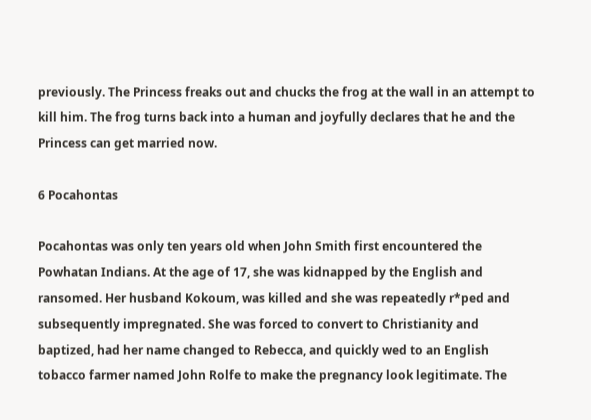previously. The Princess freaks out and chucks the frog at the wall in an attempt to kill him. The frog turns back into a human and joyfully declares that he and the Princess can get married now.

6 Pocahontas

Pocahontas was only ten years old when John Smith first encountered the Powhatan Indians. At the age of 17, she was kidnapped by the English and ransomed. Her husband Kokoum, was killed and she was repeatedly r*ped and subsequently impregnated. She was forced to convert to Christianity and baptized, had her name changed to Rebecca, and quickly wed to an English tobacco farmer named John Rolfe to make the pregnancy look legitimate. The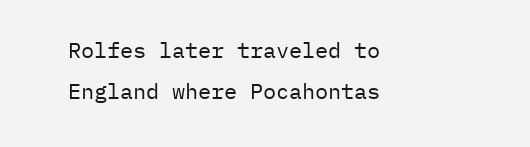Rolfes later traveled to England where Pocahontas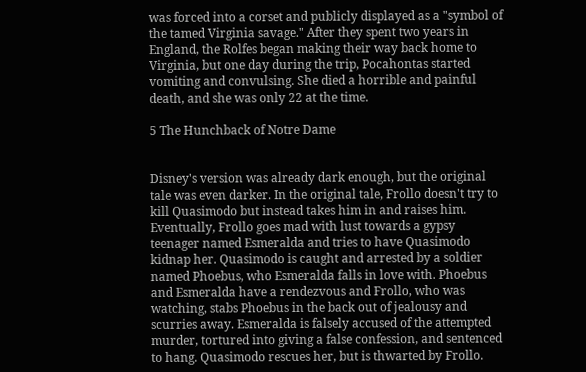was forced into a corset and publicly displayed as a "symbol of the tamed Virginia savage." After they spent two years in England, the Rolfes began making their way back home to Virginia, but one day during the trip, Pocahontas started vomiting and convulsing. She died a horrible and painful death, and she was only 22 at the time.

5 The Hunchback of Notre Dame


Disney's version was already dark enough, but the original tale was even darker. In the original tale, Frollo doesn't try to kill Quasimodo but instead takes him in and raises him. Eventually, Frollo goes mad with lust towards a gypsy teenager named Esmeralda and tries to have Quasimodo kidnap her. Quasimodo is caught and arrested by a soldier named Phoebus, who Esmeralda falls in love with. Phoebus and Esmeralda have a rendezvous and Frollo, who was watching, stabs Phoebus in the back out of jealousy and scurries away. Esmeralda is falsely accused of the attempted murder, tortured into giving a false confession, and sentenced to hang. Quasimodo rescues her, but is thwarted by Frollo.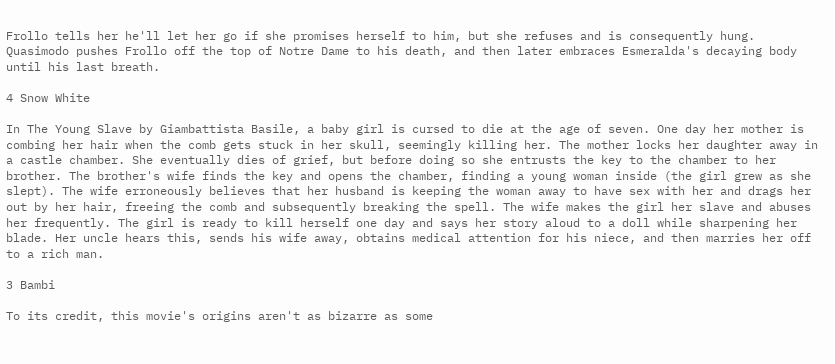Frollo tells her he'll let her go if she promises herself to him, but she refuses and is consequently hung. Quasimodo pushes Frollo off the top of Notre Dame to his death, and then later embraces Esmeralda's decaying body until his last breath.

4 Snow White

In The Young Slave by Giambattista Basile, a baby girl is cursed to die at the age of seven. One day her mother is combing her hair when the comb gets stuck in her skull, seemingly killing her. The mother locks her daughter away in a castle chamber. She eventually dies of grief, but before doing so she entrusts the key to the chamber to her brother. The brother's wife finds the key and opens the chamber, finding a young woman inside (the girl grew as she slept). The wife erroneously believes that her husband is keeping the woman away to have sex with her and drags her out by her hair, freeing the comb and subsequently breaking the spell. The wife makes the girl her slave and abuses her frequently. The girl is ready to kill herself one day and says her story aloud to a doll while sharpening her blade. Her uncle hears this, sends his wife away, obtains medical attention for his niece, and then marries her off to a rich man.

3 Bambi

To its credit, this movie's origins aren't as bizarre as some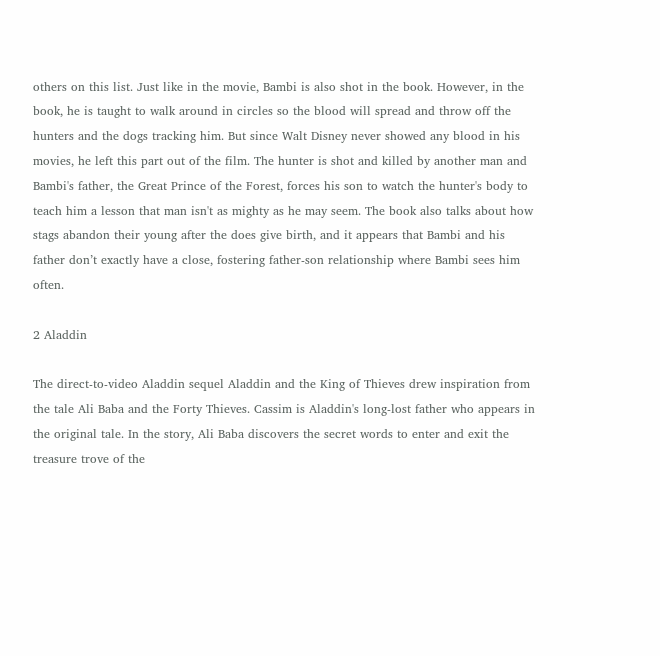others on this list. Just like in the movie, Bambi is also shot in the book. However, in the book, he is taught to walk around in circles so the blood will spread and throw off the hunters and the dogs tracking him. But since Walt Disney never showed any blood in his movies, he left this part out of the film. The hunter is shot and killed by another man and Bambi's father, the Great Prince of the Forest, forces his son to watch the hunter's body to teach him a lesson that man isn't as mighty as he may seem. The book also talks about how stags abandon their young after the does give birth, and it appears that Bambi and his father don’t exactly have a close, fostering father-son relationship where Bambi sees him often.

2 Aladdin

The direct-to-video Aladdin sequel Aladdin and the King of Thieves drew inspiration from the tale Ali Baba and the Forty Thieves. Cassim is Aladdin's long-lost father who appears in the original tale. In the story, Ali Baba discovers the secret words to enter and exit the treasure trove of the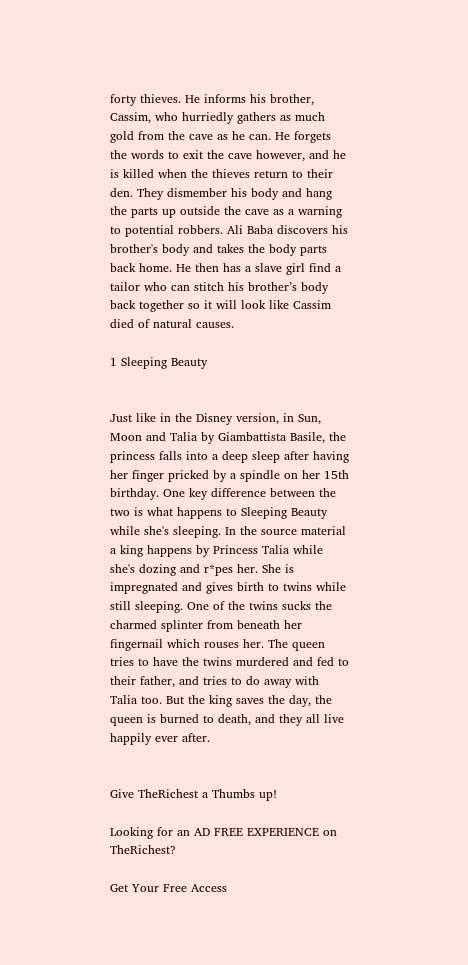forty thieves. He informs his brother, Cassim, who hurriedly gathers as much gold from the cave as he can. He forgets the words to exit the cave however, and he is killed when the thieves return to their den. They dismember his body and hang the parts up outside the cave as a warning to potential robbers. Ali Baba discovers his brother's body and takes the body parts back home. He then has a slave girl find a tailor who can stitch his brother’s body back together so it will look like Cassim died of natural causes.

1 Sleeping Beauty


Just like in the Disney version, in Sun, Moon and Talia by Giambattista Basile, the princess falls into a deep sleep after having her finger pricked by a spindle on her 15th birthday. One key difference between the two is what happens to Sleeping Beauty while she's sleeping. In the source material a king happens by Princess Talia while she's dozing and r*pes her. She is impregnated and gives birth to twins while still sleeping. One of the twins sucks the charmed splinter from beneath her fingernail which rouses her. The queen tries to have the twins murdered and fed to their father, and tries to do away with Talia too. But the king saves the day, the queen is burned to death, and they all live happily ever after.


Give TheRichest a Thumbs up!

Looking for an AD FREE EXPERIENCE on TheRichest?

Get Your Free Access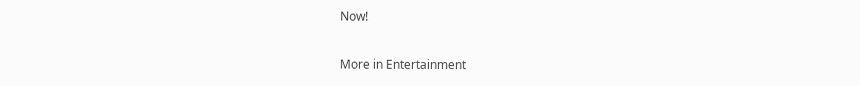Now!

More in Entertainment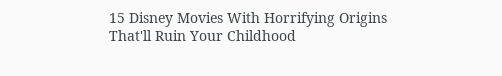15 Disney Movies With Horrifying Origins That'll Ruin Your Childhood